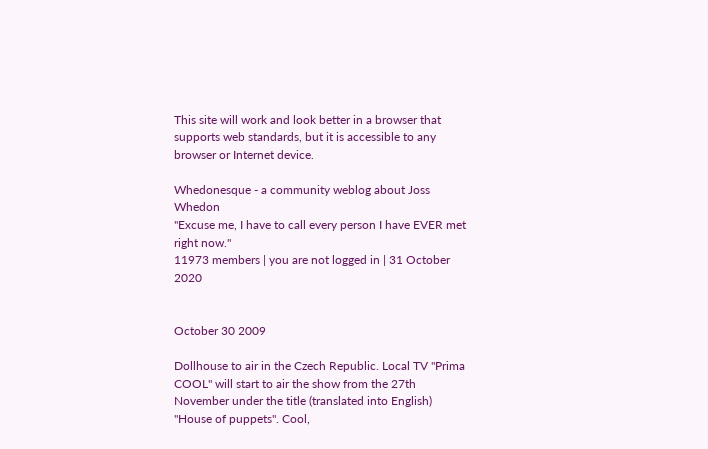This site will work and look better in a browser that supports web standards, but it is accessible to any browser or Internet device.

Whedonesque - a community weblog about Joss Whedon
"Excuse me, I have to call every person I have EVER met right now."
11973 members | you are not logged in | 31 October 2020


October 30 2009

Dollhouse to air in the Czech Republic. Local TV "Prima COOL" will start to air the show from the 27th November under the title (translated into English) "House of puppets". Cool,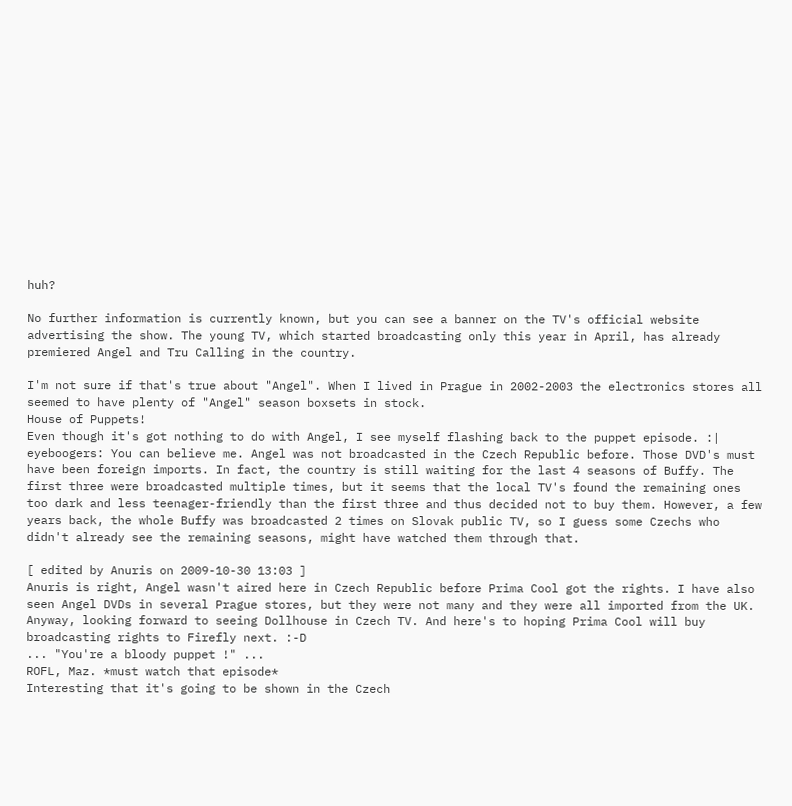huh?

No further information is currently known, but you can see a banner on the TV's official website advertising the show. The young TV, which started broadcasting only this year in April, has already premiered Angel and Tru Calling in the country.

I'm not sure if that's true about "Angel". When I lived in Prague in 2002-2003 the electronics stores all seemed to have plenty of "Angel" season boxsets in stock.
House of Puppets!
Even though it's got nothing to do with Angel, I see myself flashing back to the puppet episode. :|
eyeboogers: You can believe me. Angel was not broadcasted in the Czech Republic before. Those DVD's must have been foreign imports. In fact, the country is still waiting for the last 4 seasons of Buffy. The first three were broadcasted multiple times, but it seems that the local TV's found the remaining ones too dark and less teenager-friendly than the first three and thus decided not to buy them. However, a few years back, the whole Buffy was broadcasted 2 times on Slovak public TV, so I guess some Czechs who didn't already see the remaining seasons, might have watched them through that.

[ edited by Anuris on 2009-10-30 13:03 ]
Anuris is right, Angel wasn't aired here in Czech Republic before Prima Cool got the rights. I have also seen Angel DVDs in several Prague stores, but they were not many and they were all imported from the UK.
Anyway, looking forward to seeing Dollhouse in Czech TV. And here's to hoping Prima Cool will buy broadcasting rights to Firefly next. :-D
... "You're a bloody puppet !" ...
ROFL, Maz. *must watch that episode*
Interesting that it's going to be shown in the Czech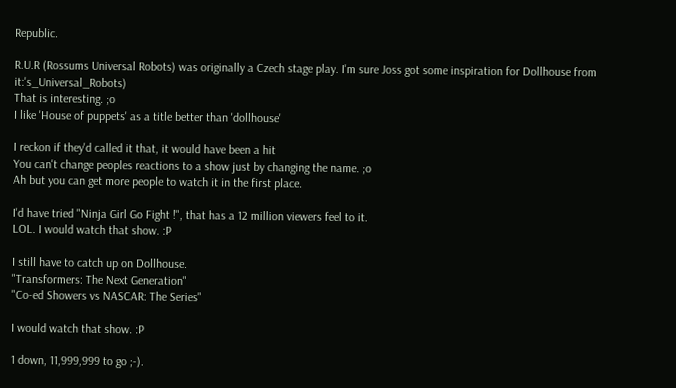Republic.

R.U.R (Rossums Universal Robots) was originally a Czech stage play. I'm sure Joss got some inspiration for Dollhouse from it:'s_Universal_Robots)
That is interesting. ;o
I like 'House of puppets' as a title better than 'dollhouse'

I reckon if they'd called it that, it would have been a hit
You can't change peoples reactions to a show just by changing the name. ;o
Ah but you can get more people to watch it in the first place.

I'd have tried "Ninja Girl Go Fight !", that has a 12 million viewers feel to it.
LOL. I would watch that show. :P

I still have to catch up on Dollhouse.
"Transformers: The Next Generation"
"Co-ed Showers vs NASCAR: The Series"

I would watch that show. :P

1 down, 11,999,999 to go ;-).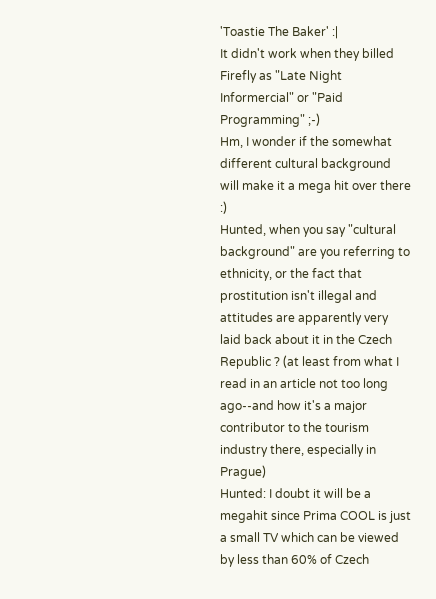'Toastie The Baker' :|
It didn't work when they billed Firefly as "Late Night Informercial" or "Paid Programming" ;-)
Hm, I wonder if the somewhat different cultural background will make it a mega hit over there :)
Hunted, when you say "cultural background" are you referring to ethnicity, or the fact that prostitution isn't illegal and attitudes are apparently very laid back about it in the Czech Republic ? (at least from what I read in an article not too long ago--and how it's a major contributor to the tourism industry there, especially in Prague)
Hunted: I doubt it will be a megahit since Prima COOL is just a small TV which can be viewed by less than 60% of Czech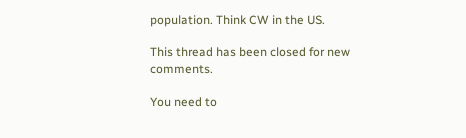population. Think CW in the US.

This thread has been closed for new comments.

You need to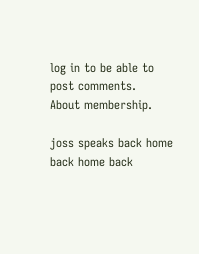log in to be able to post comments.
About membership.

joss speaks back home back home back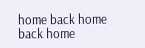home back home back home